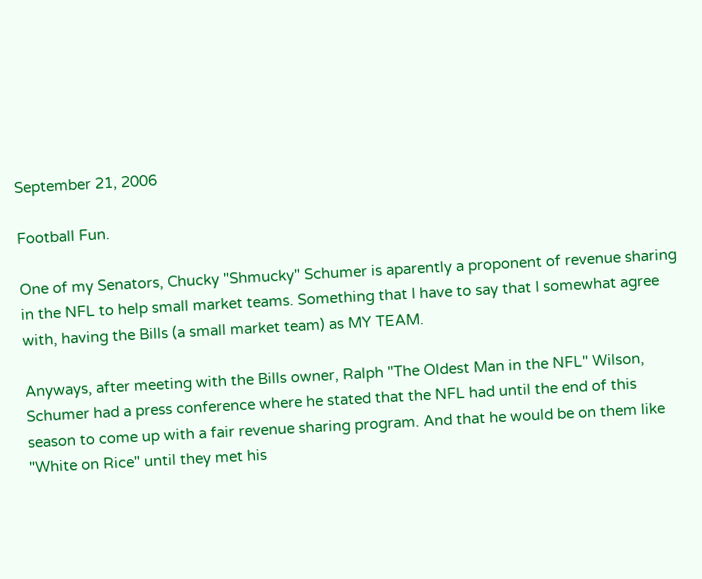September 21, 2006

Football Fun.

One of my Senators, Chucky "Shmucky" Schumer is aparently a proponent of revenue sharing in the NFL to help small market teams. Something that I have to say that I somewhat agree with, having the Bills (a small market team) as MY TEAM.

Anyways, after meeting with the Bills owner, Ralph "The Oldest Man in the NFL" Wilson, Schumer had a press conference where he stated that the NFL had until the end of this season to come up with a fair revenue sharing program. And that he would be on them like "White on Rice" until they met his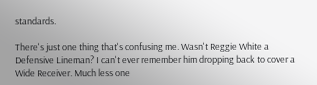standards.

There's just one thing that's confusing me. Wasn't Reggie White a Defensive Lineman? I can't ever remember him dropping back to cover a Wide Receiver. Much less one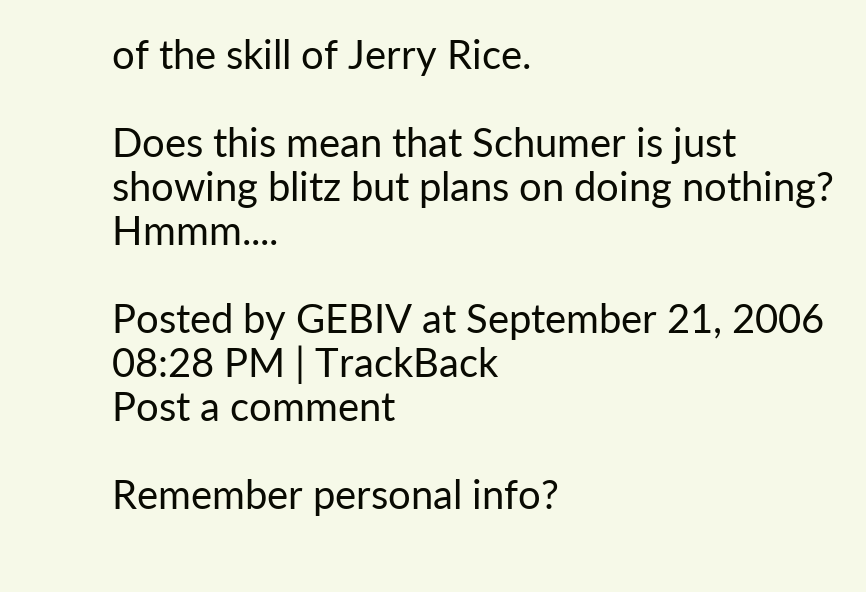of the skill of Jerry Rice.

Does this mean that Schumer is just showing blitz but plans on doing nothing? Hmmm....

Posted by GEBIV at September 21, 2006 08:28 PM | TrackBack
Post a comment

Remember personal info?